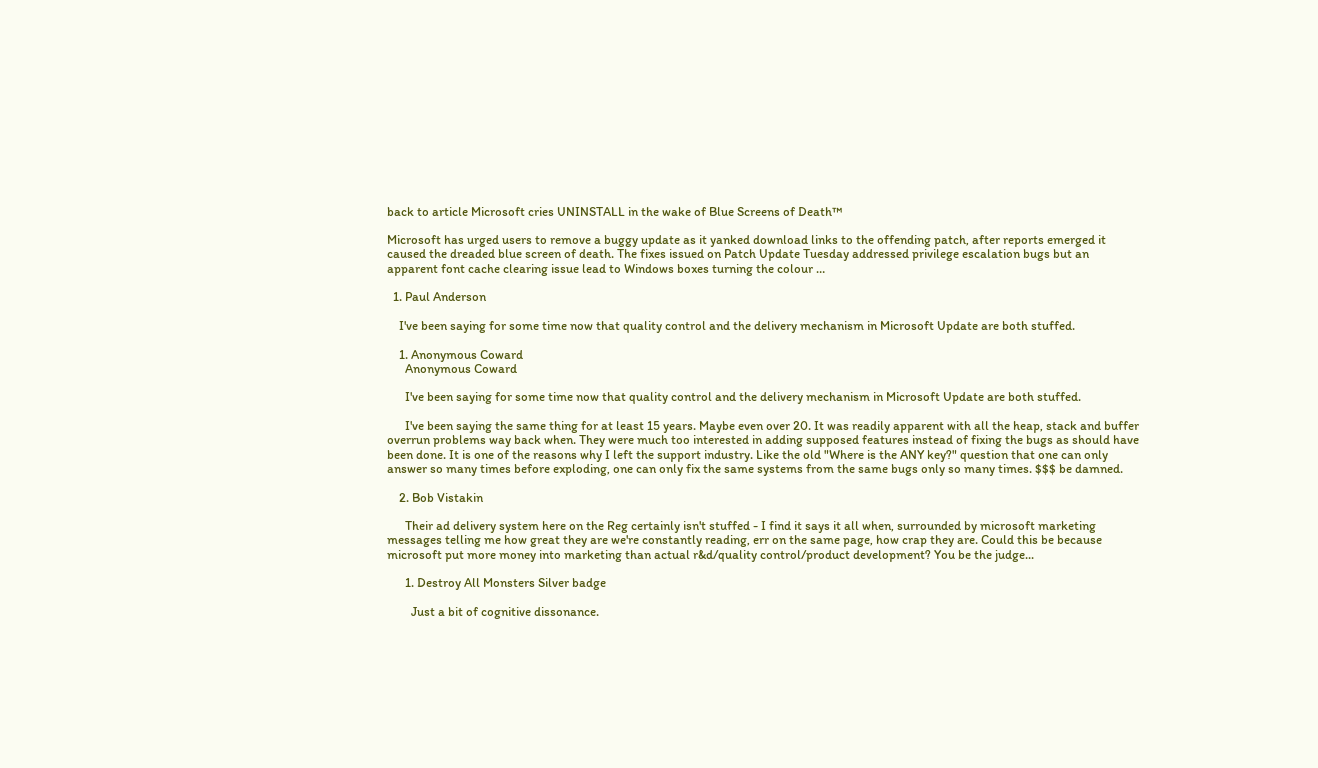back to article Microsoft cries UNINSTALL in the wake of Blue Screens of Death™

Microsoft has urged users to remove a buggy update as it yanked download links to the offending patch, after reports emerged it caused the dreaded blue screen of death. The fixes issued on Patch Update Tuesday addressed privilege escalation bugs but an apparent font cache clearing issue lead to Windows boxes turning the colour …

  1. Paul Anderson

    I've been saying for some time now that quality control and the delivery mechanism in Microsoft Update are both stuffed.

    1. Anonymous Coward
      Anonymous Coward

      I've been saying for some time now that quality control and the delivery mechanism in Microsoft Update are both stuffed.

      I've been saying the same thing for at least 15 years. Maybe even over 20. It was readily apparent with all the heap, stack and buffer overrun problems way back when. They were much too interested in adding supposed features instead of fixing the bugs as should have been done. It is one of the reasons why I left the support industry. Like the old "Where is the ANY key?" question that one can only answer so many times before exploding, one can only fix the same systems from the same bugs only so many times. $$$ be damned.

    2. Bob Vistakin

      Their ad delivery system here on the Reg certainly isn't stuffed - I find it says it all when, surrounded by microsoft marketing messages telling me how great they are we're constantly reading, err on the same page, how crap they are. Could this be because microsoft put more money into marketing than actual r&d/quality control/product development? You be the judge...

      1. Destroy All Monsters Silver badge

        Just a bit of cognitive dissonance.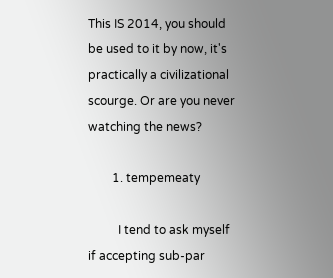This IS 2014, you should be used to it by now, it's practically a civilizational scourge. Or are you never watching the news?

        1. tempemeaty

          I tend to ask myself if accepting sub-par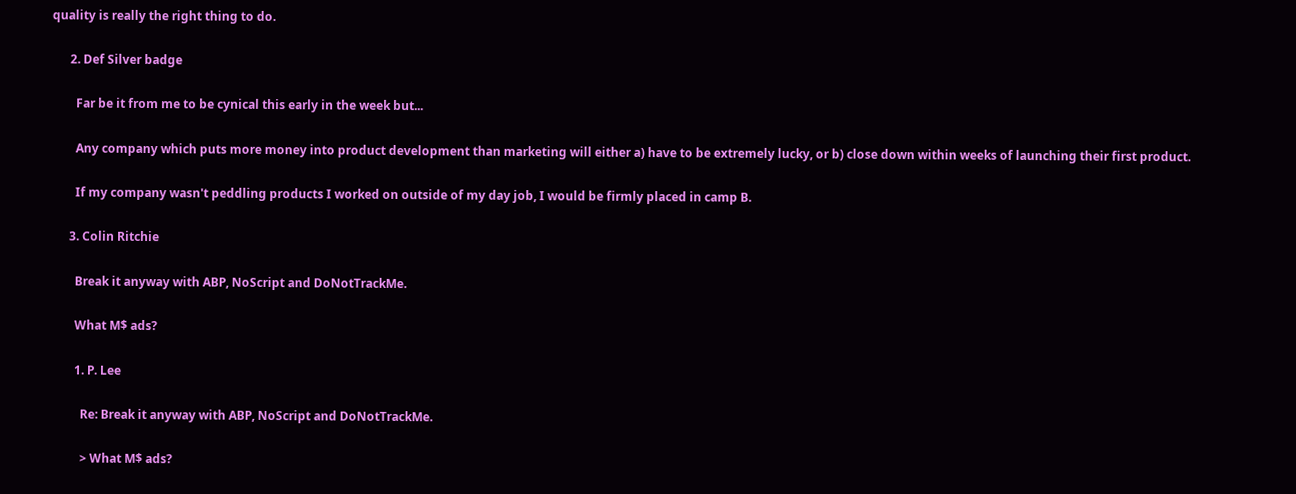quality is really the right thing to do.

      2. Def Silver badge

        Far be it from me to be cynical this early in the week but...

        Any company which puts more money into product development than marketing will either a) have to be extremely lucky, or b) close down within weeks of launching their first product.

        If my company wasn't peddling products I worked on outside of my day job, I would be firmly placed in camp B.

      3. Colin Ritchie

        Break it anyway with ABP, NoScript and DoNotTrackMe.

        What M$ ads?

        1. P. Lee

          Re: Break it anyway with ABP, NoScript and DoNotTrackMe.

          > What M$ ads?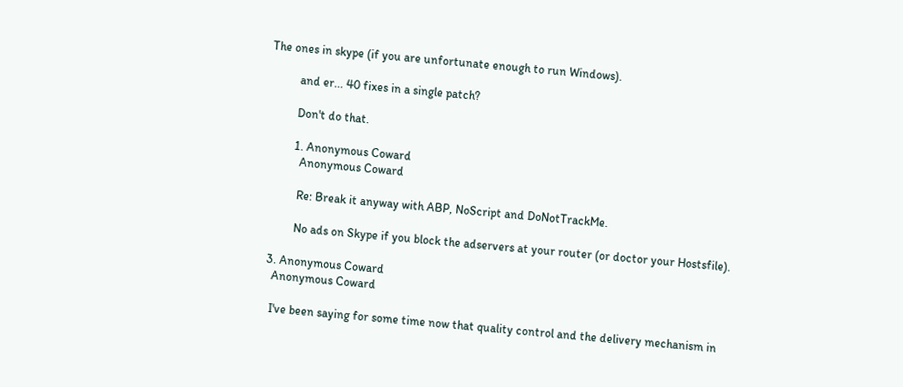The ones in skype (if you are unfortunate enough to run Windows).

          and er... 40 fixes in a single patch?

          Don't do that.

          1. Anonymous Coward
            Anonymous Coward

            Re: Break it anyway with ABP, NoScript and DoNotTrackMe.

            No ads on Skype if you block the adservers at your router (or doctor your Hostsfile).

    3. Anonymous Coward
      Anonymous Coward

      I've been saying for some time now that quality control and the delivery mechanism in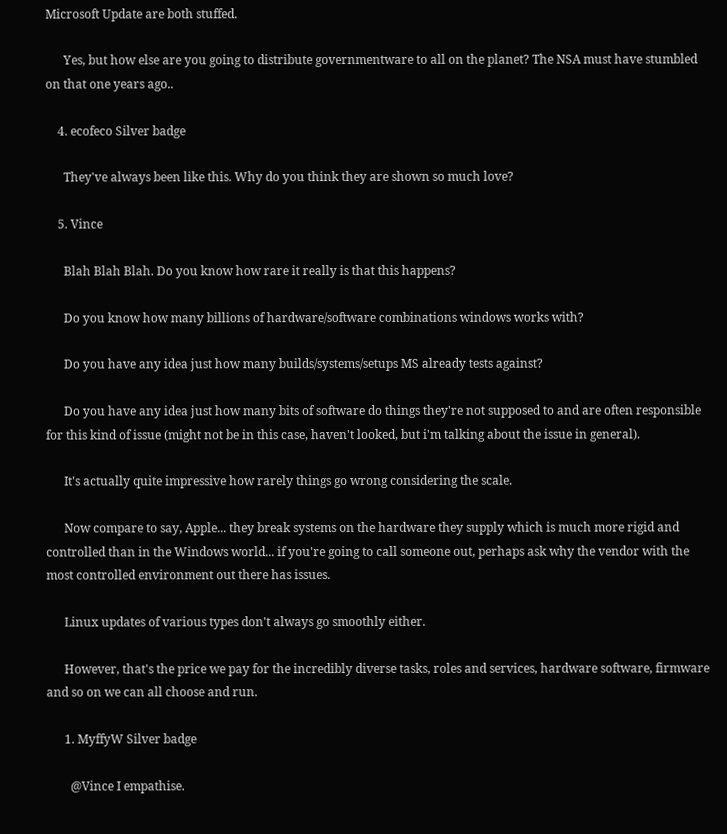Microsoft Update are both stuffed.

      Yes, but how else are you going to distribute governmentware to all on the planet? The NSA must have stumbled on that one years ago..

    4. ecofeco Silver badge

      They've always been like this. Why do you think they are shown so much love?

    5. Vince

      Blah Blah Blah. Do you know how rare it really is that this happens?

      Do you know how many billions of hardware/software combinations windows works with?

      Do you have any idea just how many builds/systems/setups MS already tests against?

      Do you have any idea just how many bits of software do things they're not supposed to and are often responsible for this kind of issue (might not be in this case, haven't looked, but i'm talking about the issue in general).

      It's actually quite impressive how rarely things go wrong considering the scale.

      Now compare to say, Apple... they break systems on the hardware they supply which is much more rigid and controlled than in the Windows world... if you're going to call someone out, perhaps ask why the vendor with the most controlled environment out there has issues.

      Linux updates of various types don't always go smoothly either.

      However, that's the price we pay for the incredibly diverse tasks, roles and services, hardware software, firmware and so on we can all choose and run.

      1. MyffyW Silver badge

        @Vince I empathise.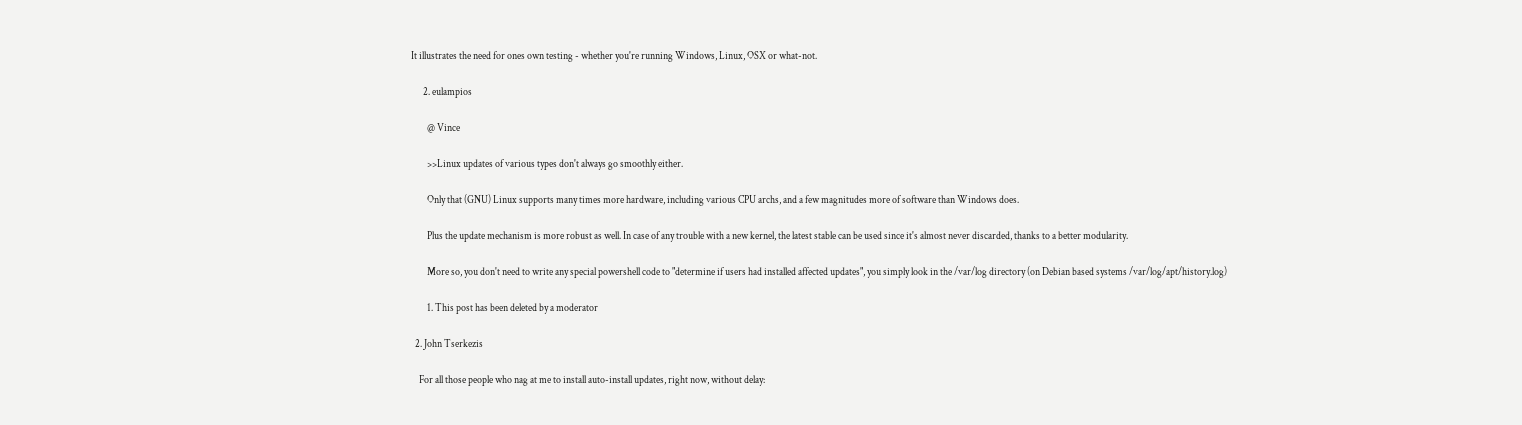It illustrates the need for ones own testing - whether you're running Windows, Linux, OSX or what-not.

      2. eulampios

        @ Vince

        >>Linux updates of various types don't always go smoothly either.

        Only that (GNU) Linux supports many times more hardware, including various CPU archs, and a few magnitudes more of software than Windows does.

        Plus the update mechanism is more robust as well. In case of any trouble with a new kernel, the latest stable can be used since it's almost never discarded, thanks to a better modularity.

        More so, you don't need to write any special powershell code to "determine if users had installed affected updates", you simply look in the /var/log directory (on Debian based systems /var/log/apt/history.log)

        1. This post has been deleted by a moderator

  2. John Tserkezis

    For all those people who nag at me to install auto-install updates, right now, without delay: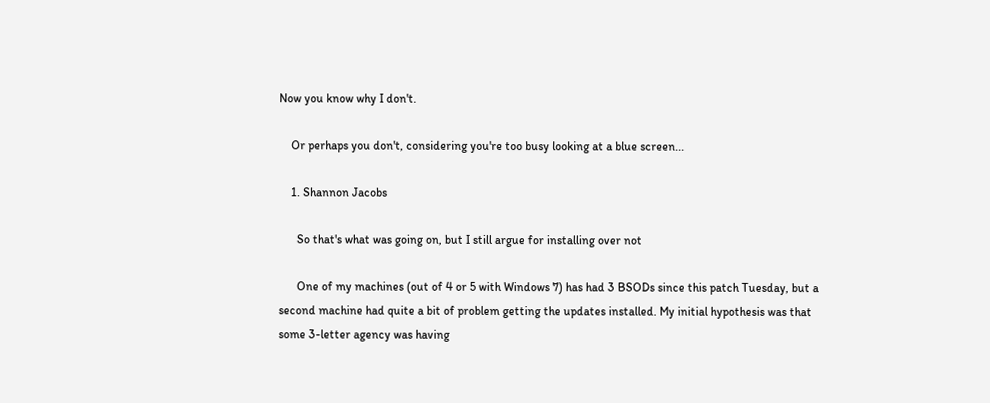Now you know why I don't.

    Or perhaps you don't, considering you're too busy looking at a blue screen...

    1. Shannon Jacobs

      So that's what was going on, but I still argue for installing over not

      One of my machines (out of 4 or 5 with Windows 7) has had 3 BSODs since this patch Tuesday, but a second machine had quite a bit of problem getting the updates installed. My initial hypothesis was that some 3-letter agency was having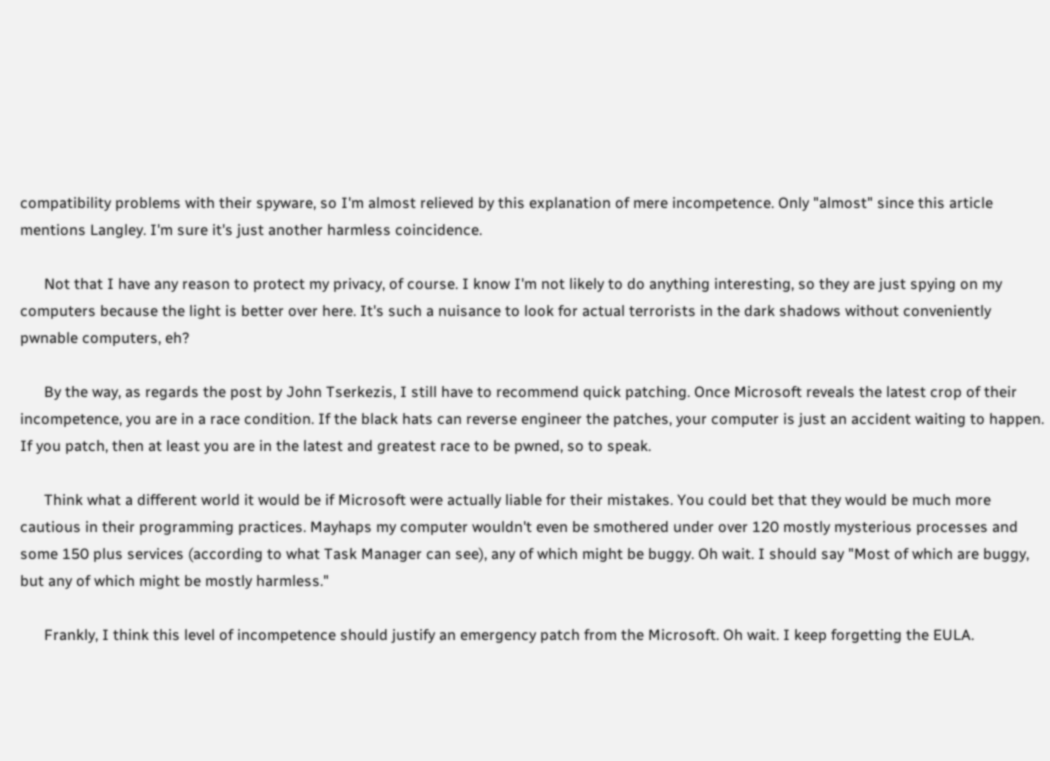compatibility problems with their spyware, so I'm almost relieved by this explanation of mere incompetence. Only "almost" since this article mentions Langley. I'm sure it's just another harmless coincidence.

      Not that I have any reason to protect my privacy, of course. I know I'm not likely to do anything interesting, so they are just spying on my computers because the light is better over here. It's such a nuisance to look for actual terrorists in the dark shadows without conveniently pwnable computers, eh?

      By the way, as regards the post by John Tserkezis, I still have to recommend quick patching. Once Microsoft reveals the latest crop of their incompetence, you are in a race condition. If the black hats can reverse engineer the patches, your computer is just an accident waiting to happen. If you patch, then at least you are in the latest and greatest race to be pwned, so to speak.

      Think what a different world it would be if Microsoft were actually liable for their mistakes. You could bet that they would be much more cautious in their programming practices. Mayhaps my computer wouldn't even be smothered under over 120 mostly mysterious processes and some 150 plus services (according to what Task Manager can see), any of which might be buggy. Oh wait. I should say "Most of which are buggy, but any of which might be mostly harmless."

      Frankly, I think this level of incompetence should justify an emergency patch from the Microsoft. Oh wait. I keep forgetting the EULA.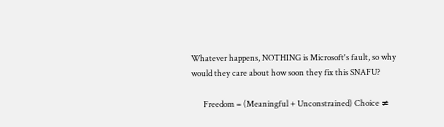Whatever happens, NOTHING is Microsoft's fault, so why would they care about how soon they fix this SNAFU?

      Freedom = (Meaningful + Unconstrained) Choice ≠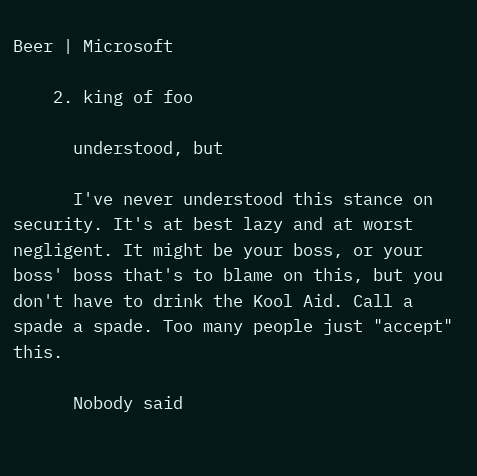Beer | Microsoft

    2. king of foo

      understood, but

      I've never understood this stance on security. It's at best lazy and at worst negligent. It might be your boss, or your boss' boss that's to blame on this, but you don't have to drink the Kool Aid. Call a spade a spade. Too many people just "accept" this.

      Nobody said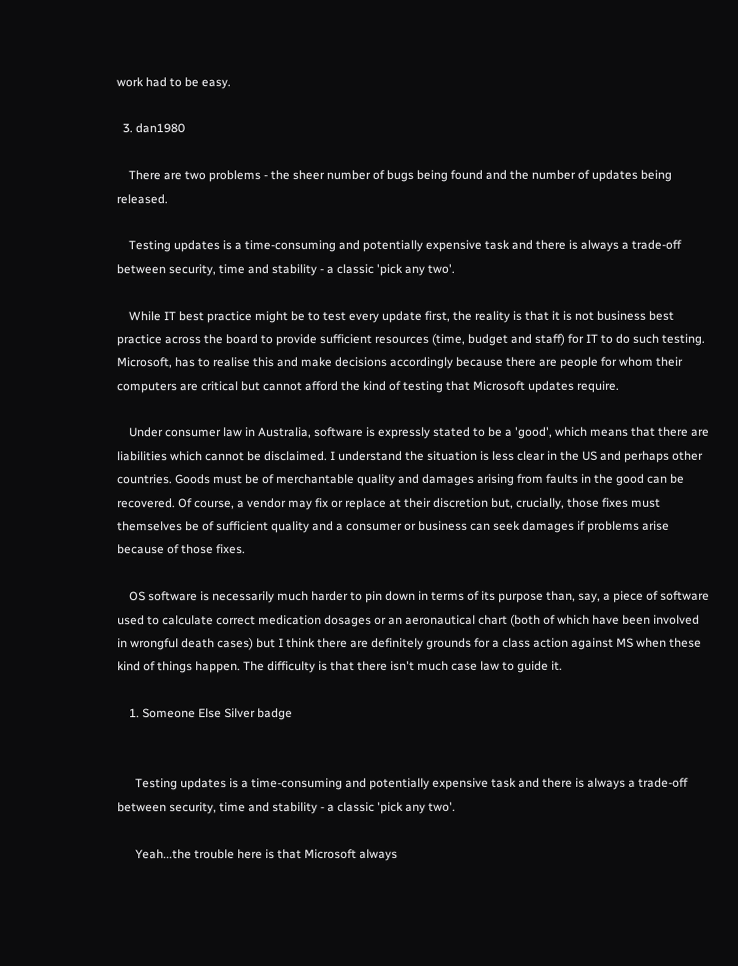work had to be easy.

  3. dan1980

    There are two problems - the sheer number of bugs being found and the number of updates being released.

    Testing updates is a time-consuming and potentially expensive task and there is always a trade-off between security, time and stability - a classic 'pick any two'.

    While IT best practice might be to test every update first, the reality is that it is not business best practice across the board to provide sufficient resources (time, budget and staff) for IT to do such testing. Microsoft, has to realise this and make decisions accordingly because there are people for whom their computers are critical but cannot afford the kind of testing that Microsoft updates require.

    Under consumer law in Australia, software is expressly stated to be a 'good', which means that there are liabilities which cannot be disclaimed. I understand the situation is less clear in the US and perhaps other countries. Goods must be of merchantable quality and damages arising from faults in the good can be recovered. Of course, a vendor may fix or replace at their discretion but, crucially, those fixes must themselves be of sufficient quality and a consumer or business can seek damages if problems arise because of those fixes.

    OS software is necessarily much harder to pin down in terms of its purpose than, say, a piece of software used to calculate correct medication dosages or an aeronautical chart (both of which have been involved in wrongful death cases) but I think there are definitely grounds for a class action against MS when these kind of things happen. The difficulty is that there isn't much case law to guide it.

    1. Someone Else Silver badge


      Testing updates is a time-consuming and potentially expensive task and there is always a trade-off between security, time and stability - a classic 'pick any two'.

      Yeah...the trouble here is that Microsoft always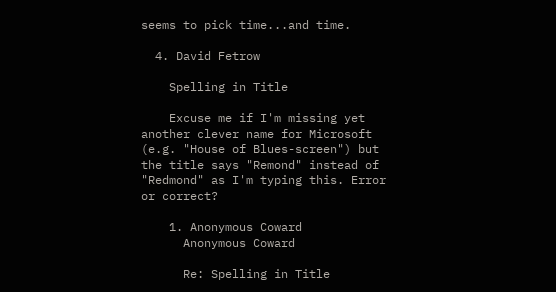seems to pick time...and time.

  4. David Fetrow

    Spelling in Title

    Excuse me if I'm missing yet another clever name for Microsoft (e.g. "House of Blues-screen") but the title says "Remond" instead of "Redmond" as I'm typing this. Error or correct?

    1. Anonymous Coward
      Anonymous Coward

      Re: Spelling in Title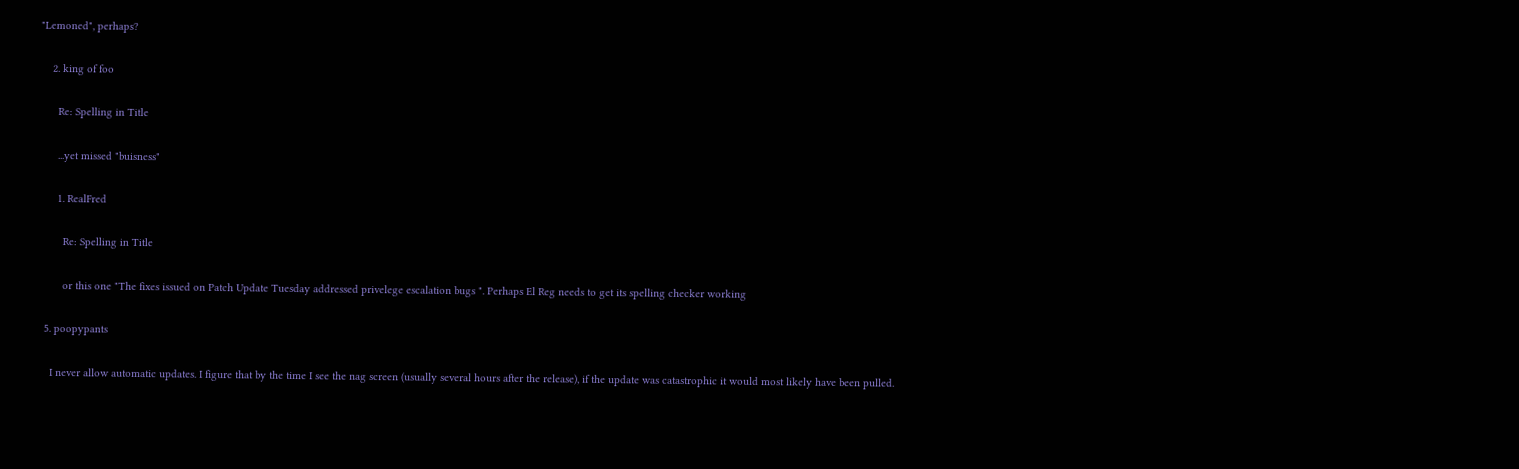"Lemoned", perhaps?

    2. king of foo

      Re: Spelling in Title

      ...yet missed "buisness"

      1. RealFred

        Re: Spelling in Title

        or this one "The fixes issued on Patch Update Tuesday addressed privelege escalation bugs ". Perhaps El Reg needs to get its spelling checker working

  5. poopypants

    I never allow automatic updates. I figure that by the time I see the nag screen (usually several hours after the release), if the update was catastrophic it would most likely have been pulled.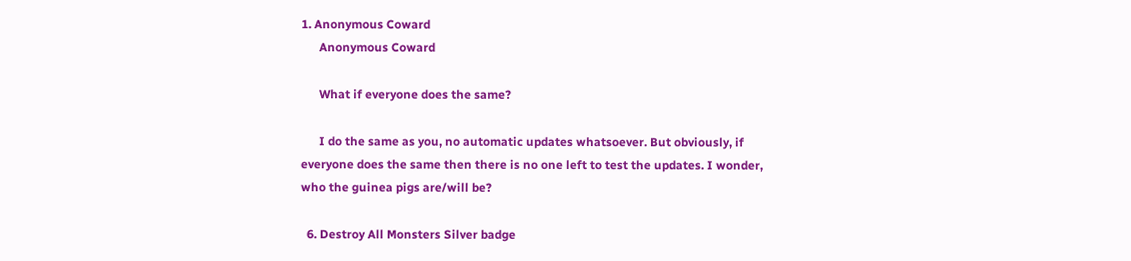1. Anonymous Coward
      Anonymous Coward

      What if everyone does the same?

      I do the same as you, no automatic updates whatsoever. But obviously, if everyone does the same then there is no one left to test the updates. I wonder, who the guinea pigs are/will be?

  6. Destroy All Monsters Silver badge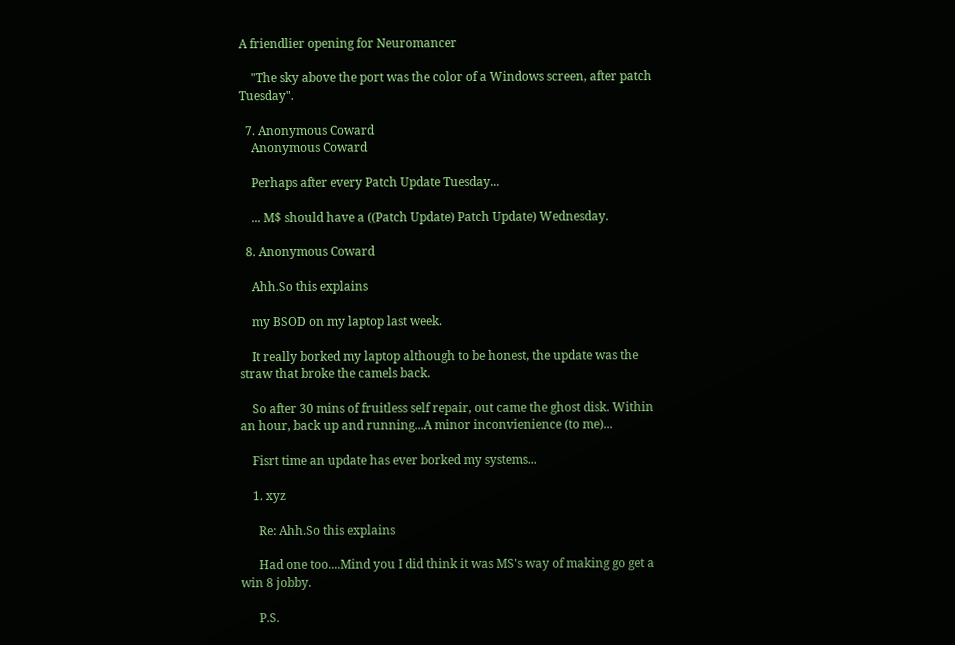A friendlier opening for Neuromancer

    "The sky above the port was the color of a Windows screen, after patch Tuesday".

  7. Anonymous Coward
    Anonymous Coward

    Perhaps after every Patch Update Tuesday...

    ... M$ should have a ((Patch Update) Patch Update) Wednesday.

  8. Anonymous Coward

    Ahh.So this explains

    my BSOD on my laptop last week.

    It really borked my laptop although to be honest, the update was the straw that broke the camels back.

    So after 30 mins of fruitless self repair, out came the ghost disk. Within an hour, back up and running...A minor inconvienience (to me)...

    Fisrt time an update has ever borked my systems...

    1. xyz

      Re: Ahh.So this explains

      Had one too....Mind you I did think it was MS's way of making go get a win 8 jobby.

      P.S.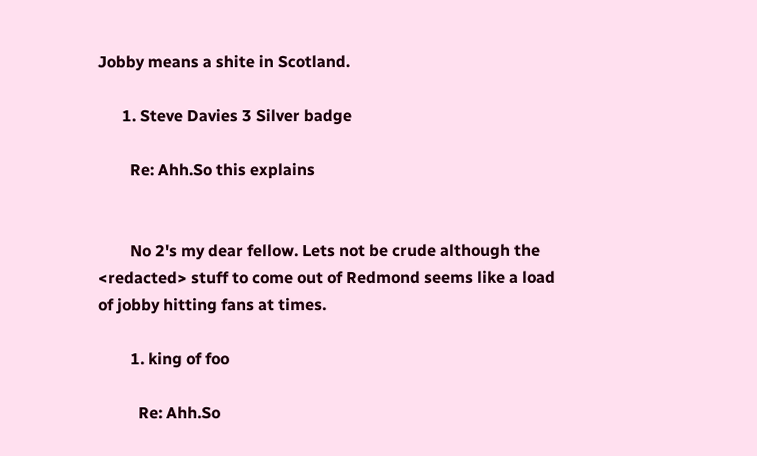Jobby means a shite in Scotland.

      1. Steve Davies 3 Silver badge

        Re: Ahh.So this explains


        No 2's my dear fellow. Lets not be crude although the <redacted> stuff to come out of Redmond seems like a load of jobby hitting fans at times.

        1. king of foo

          Re: Ahh.So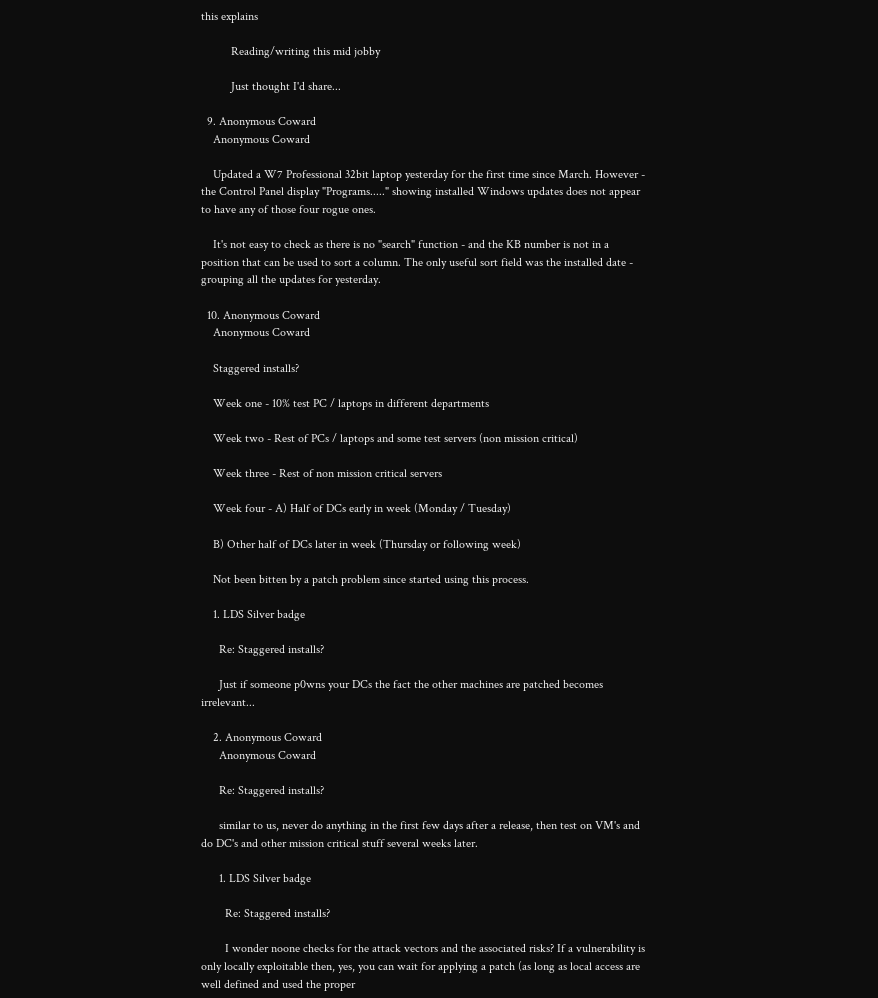this explains

          Reading/writing this mid jobby

          Just thought I'd share...

  9. Anonymous Coward
    Anonymous Coward

    Updated a W7 Professional 32bit laptop yesterday for the first time since March. However - the Control Panel display "Programs....." showing installed Windows updates does not appear to have any of those four rogue ones.

    It's not easy to check as there is no "search" function - and the KB number is not in a position that can be used to sort a column. The only useful sort field was the installed date - grouping all the updates for yesterday.

  10. Anonymous Coward
    Anonymous Coward

    Staggered installs?

    Week one - 10% test PC / laptops in different departments

    Week two - Rest of PCs / laptops and some test servers (non mission critical)

    Week three - Rest of non mission critical servers

    Week four - A) Half of DCs early in week (Monday / Tuesday)

    B) Other half of DCs later in week (Thursday or following week)

    Not been bitten by a patch problem since started using this process.

    1. LDS Silver badge

      Re: Staggered installs?

      Just if someone p0wns your DCs the fact the other machines are patched becomes irrelevant...

    2. Anonymous Coward
      Anonymous Coward

      Re: Staggered installs?

      similar to us, never do anything in the first few days after a release, then test on VM's and do DC's and other mission critical stuff several weeks later.

      1. LDS Silver badge

        Re: Staggered installs?

        I wonder noone checks for the attack vectors and the associated risks? If a vulnerability is only locally exploitable then, yes, you can wait for applying a patch (as long as local access are well defined and used the proper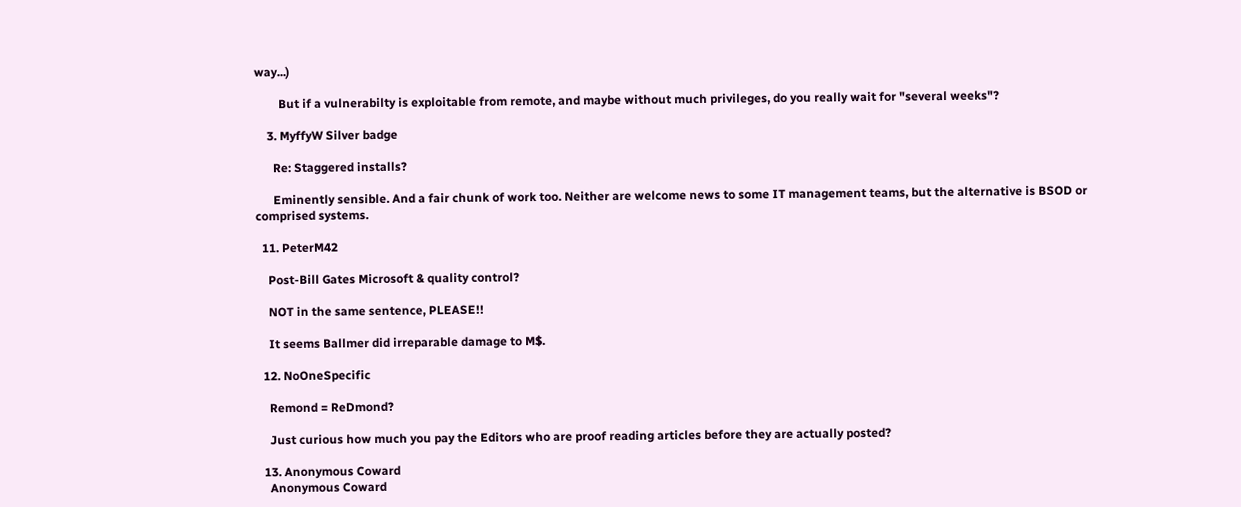way...)

        But if a vulnerabilty is exploitable from remote, and maybe without much privileges, do you really wait for "several weeks"?

    3. MyffyW Silver badge

      Re: Staggered installs?

      Eminently sensible. And a fair chunk of work too. Neither are welcome news to some IT management teams, but the alternative is BSOD or comprised systems.

  11. PeterM42

    Post-Bill Gates Microsoft & quality control?

    NOT in the same sentence, PLEASE!!

    It seems Ballmer did irreparable damage to M$.

  12. NoOneSpecific

    Remond = ReDmond?

    Just curious how much you pay the Editors who are proof reading articles before they are actually posted?

  13. Anonymous Coward
    Anonymous Coward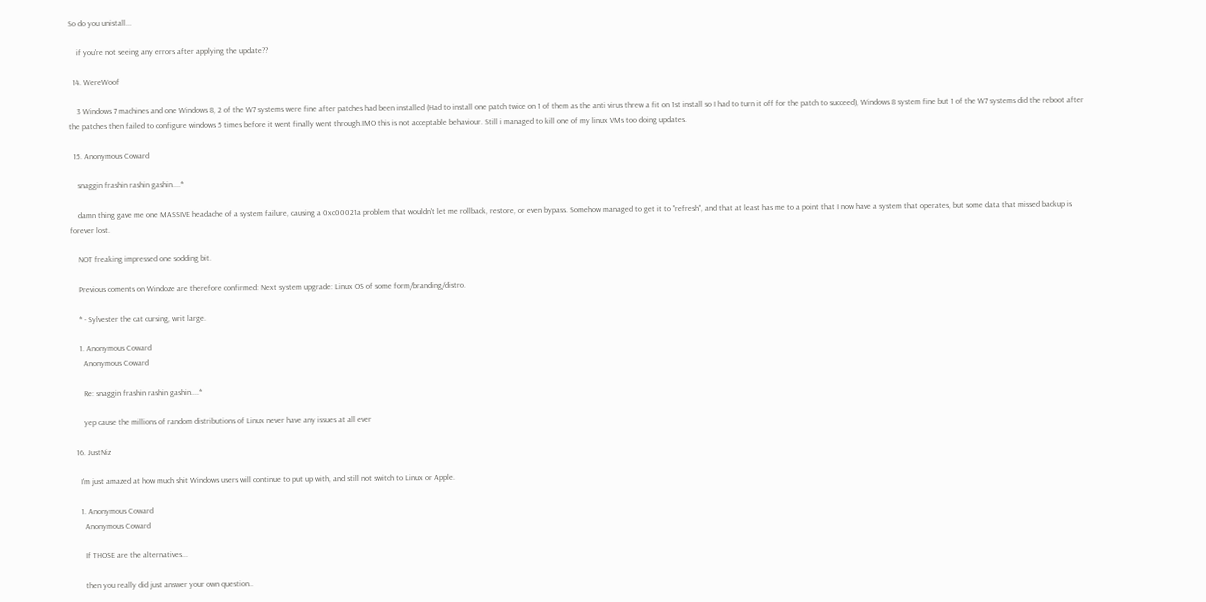So do you unistall...

    if you're not seeing any errors after applying the update??

  14. WereWoof

    3 Windows 7 machines and one Windows 8, 2 of the W7 systems were fine after patches had been installed (Had to install one patch twice on 1 of them as the anti virus threw a fit on 1st install so I had to turn it off for the patch to succeed), Windows 8 system fine but 1 of the W7 systems did the reboot after the patches then failed to configure windows 5 times before it went finally went through.IMO this is not acceptable behaviour. Still i managed to kill one of my linux VMs too doing updates.

  15. Anonymous Coward

    snaggin frashin rashin gashin....*

    damn thing gave me one MASSIVE headache of a system failure, causing a 0xc00021a problem that wouldn't let me rollback, restore, or even bypass. Somehow managed to get it to "refresh", and that at least has me to a point that I now have a system that operates, but some data that missed backup is forever lost.

    NOT freaking impressed one sodding bit.

    Previous coments on Windoze are therefore confirmed: Next system upgrade: Linux OS of some form/branding/distro.

    * - Sylvester the cat cursing, writ large.

    1. Anonymous Coward
      Anonymous Coward

      Re: snaggin frashin rashin gashin....*

      yep cause the millions of random distributions of Linux never have any issues at all ever

  16. JustNiz

    I'm just amazed at how much shit Windows users will continue to put up with, and still not switch to Linux or Apple.

    1. Anonymous Coward
      Anonymous Coward

      If THOSE are the alternatives...

      then you really did just answer your own question..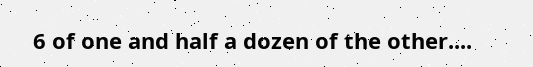6 of one and half a dozen of the other....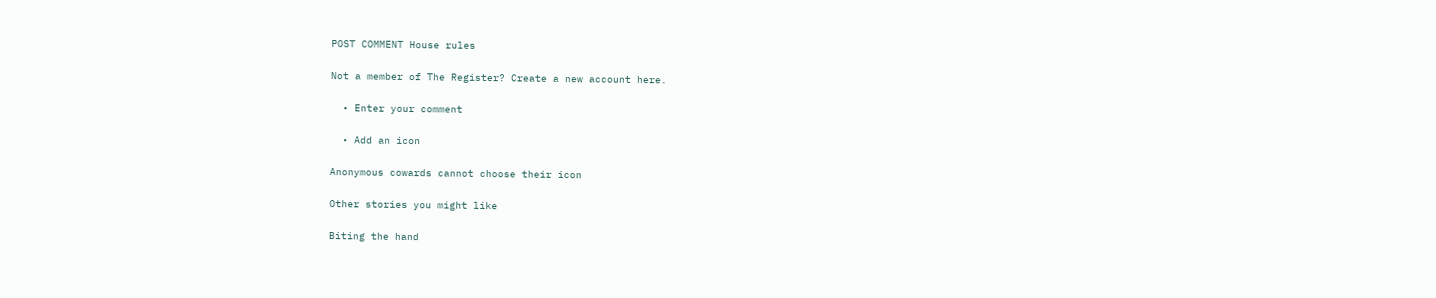POST COMMENT House rules

Not a member of The Register? Create a new account here.

  • Enter your comment

  • Add an icon

Anonymous cowards cannot choose their icon

Other stories you might like

Biting the hand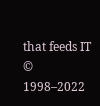that feeds IT © 1998–2022